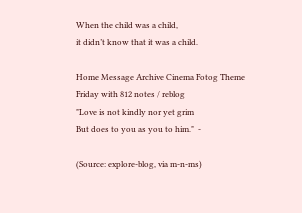When the child was a child,
it didn’t know that it was a child.

Home Message Archive Cinema Fotog Theme
Friday with 812 notes / reblog
"Love is not kindly nor yet grim
But does to you as you to him."  -

(Source: explore-blog, via m-n-ms)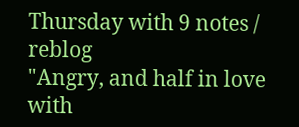Thursday with 9 notes / reblog
"Angry, and half in love with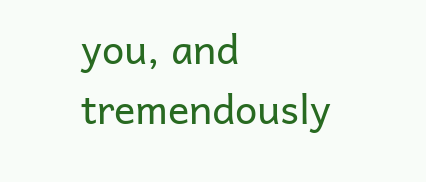you, and tremendously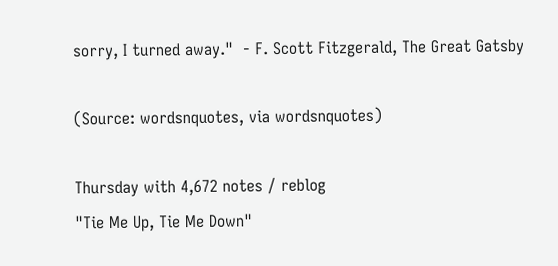sorry, I turned away."  - F. Scott Fitzgerald, The Great Gatsby

(Source: wordsnquotes, via wordsnquotes)

Thursday with 4,672 notes / reblog
"Tie Me Up, Tie Me Down"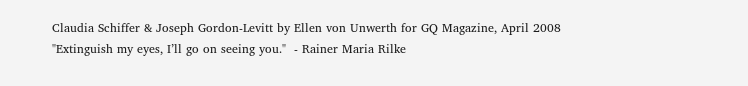Claudia Schiffer & Joseph Gordon-Levitt by Ellen von Unwerth for GQ Magazine, April 2008
"Extinguish my eyes, I’ll go on seeing you."  - Rainer Maria Rilke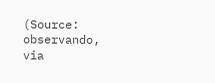(Source: observando, via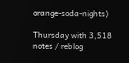orange-soda-nights)

Thursday with 3,518 notes / reblog